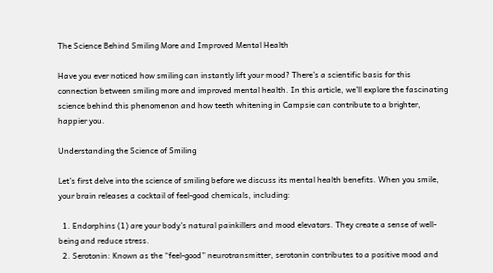The Science Behind Smiling More and Improved Mental Health

Have you ever noticed how smiling can instantly lift your mood? There’s a scientific basis for this connection between smiling more and improved mental health. In this article, we’ll explore the fascinating science behind this phenomenon and how teeth whitening in Campsie can contribute to a brighter, happier you.

Understanding the Science of Smiling

Let’s first delve into the science of smiling before we discuss its mental health benefits. When you smile, your brain releases a cocktail of feel-good chemicals, including:

  1. Endorphins (1) are your body’s natural painkillers and mood elevators. They create a sense of well-being and reduce stress.
  2. Serotonin: Known as the “feel-good” neurotransmitter, serotonin contributes to a positive mood and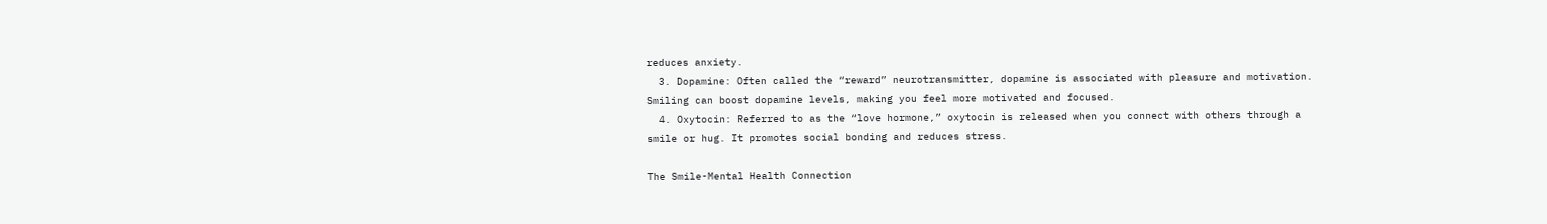reduces anxiety.
  3. Dopamine: Often called the “reward” neurotransmitter, dopamine is associated with pleasure and motivation. Smiling can boost dopamine levels, making you feel more motivated and focused.
  4. Oxytocin: Referred to as the “love hormone,” oxytocin is released when you connect with others through a smile or hug. It promotes social bonding and reduces stress.

The Smile-Mental Health Connection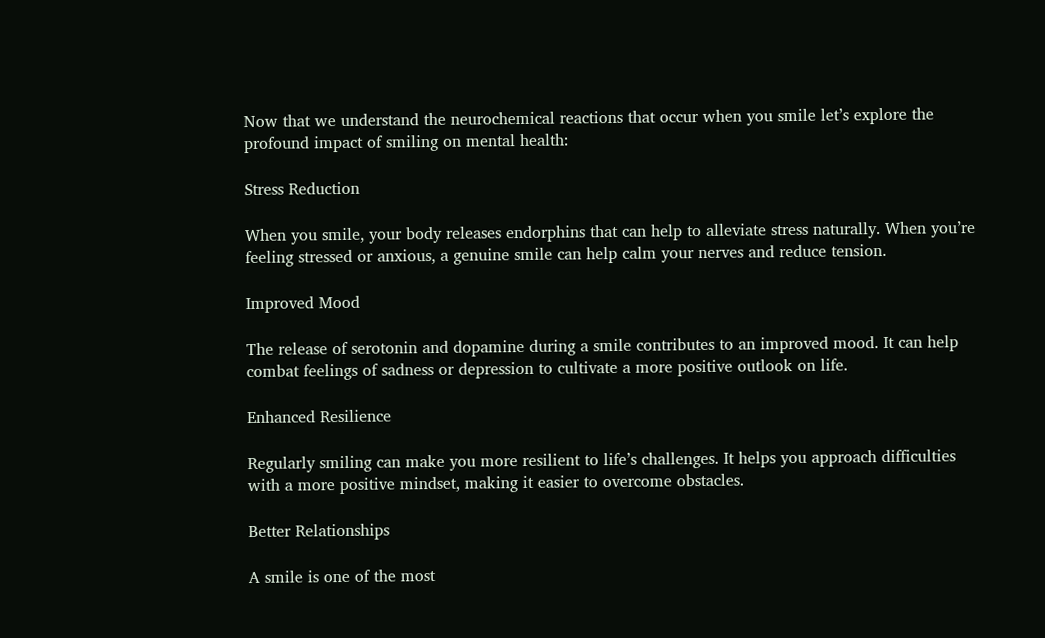Now that we understand the neurochemical reactions that occur when you smile let’s explore the profound impact of smiling on mental health:

Stress Reduction

When you smile, your body releases endorphins that can help to alleviate stress naturally. When you’re feeling stressed or anxious, a genuine smile can help calm your nerves and reduce tension.

Improved Mood

The release of serotonin and dopamine during a smile contributes to an improved mood. It can help combat feelings of sadness or depression to cultivate a more positive outlook on life.

Enhanced Resilience

Regularly smiling can make you more resilient to life’s challenges. It helps you approach difficulties with a more positive mindset, making it easier to overcome obstacles.

Better Relationships

A smile is one of the most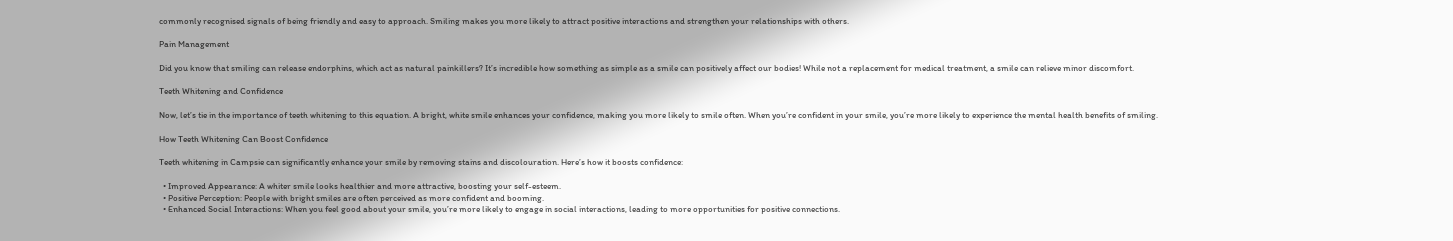commonly recognised signals of being friendly and easy to approach. Smiling makes you more likely to attract positive interactions and strengthen your relationships with others.

Pain Management

Did you know that smiling can release endorphins, which act as natural painkillers? It’s incredible how something as simple as a smile can positively affect our bodies! While not a replacement for medical treatment, a smile can relieve minor discomfort.

Teeth Whitening and Confidence

Now, let’s tie in the importance of teeth whitening to this equation. A bright, white smile enhances your confidence, making you more likely to smile often. When you’re confident in your smile, you’re more likely to experience the mental health benefits of smiling.

How Teeth Whitening Can Boost Confidence

Teeth whitening in Campsie can significantly enhance your smile by removing stains and discolouration. Here’s how it boosts confidence:

  • Improved Appearance: A whiter smile looks healthier and more attractive, boosting your self-esteem.
  • Positive Perception: People with bright smiles are often perceived as more confident and booming.
  • Enhanced Social Interactions: When you feel good about your smile, you’re more likely to engage in social interactions, leading to more opportunities for positive connections.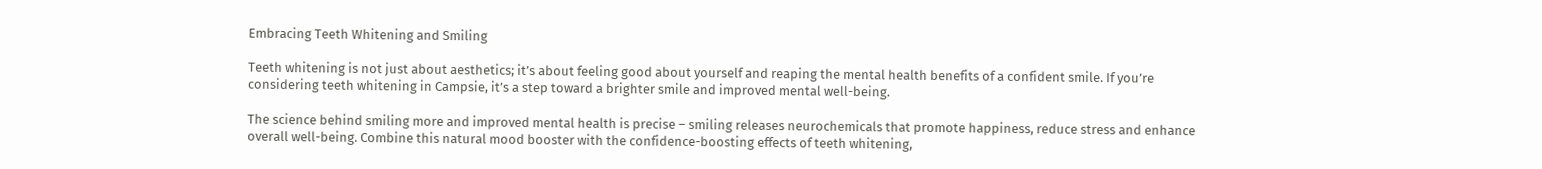Embracing Teeth Whitening and Smiling

Teeth whitening is not just about aesthetics; it’s about feeling good about yourself and reaping the mental health benefits of a confident smile. If you’re considering teeth whitening in Campsie, it’s a step toward a brighter smile and improved mental well-being.

The science behind smiling more and improved mental health is precise – smiling releases neurochemicals that promote happiness, reduce stress and enhance overall well-being. Combine this natural mood booster with the confidence-boosting effects of teeth whitening,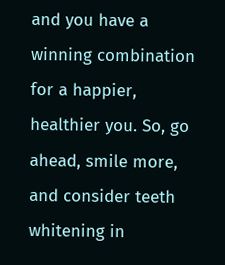and you have a winning combination for a happier, healthier you. So, go ahead, smile more, and consider teeth whitening in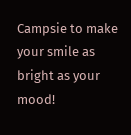Campsie to make your smile as bright as your mood!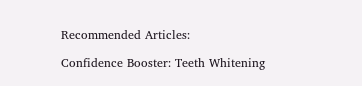Recommended Articles:

Confidence Booster: Teeth Whitening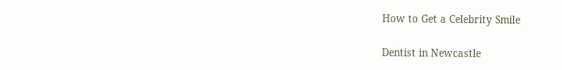How to Get a Celebrity Smile

Dentist in Newcastle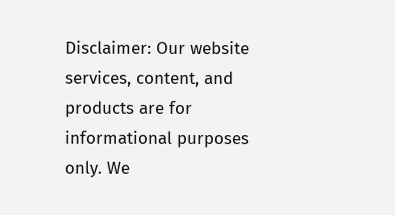Disclaimer: Our website services, content, and products are for informational purposes only. We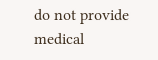do not provide medical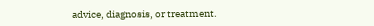advice, diagnosis, or treatment.